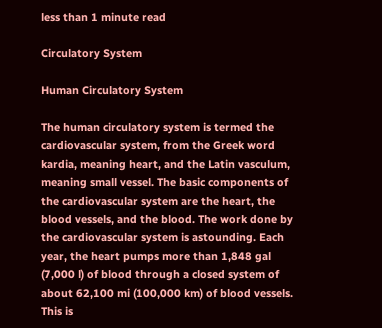less than 1 minute read

Circulatory System

Human Circulatory System

The human circulatory system is termed the cardiovascular system, from the Greek word kardia, meaning heart, and the Latin vasculum, meaning small vessel. The basic components of the cardiovascular system are the heart, the blood vessels, and the blood. The work done by the cardiovascular system is astounding. Each year, the heart pumps more than 1,848 gal (7,000 l) of blood through a closed system of about 62,100 mi (100,000 km) of blood vessels. This is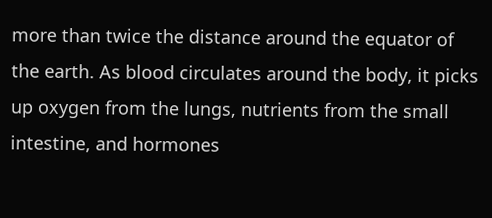more than twice the distance around the equator of the earth. As blood circulates around the body, it picks up oxygen from the lungs, nutrients from the small intestine, and hormones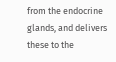from the endocrine glands, and delivers these to the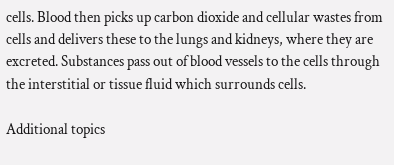cells. Blood then picks up carbon dioxide and cellular wastes from cells and delivers these to the lungs and kidneys, where they are excreted. Substances pass out of blood vessels to the cells through the interstitial or tissue fluid which surrounds cells.

Additional topics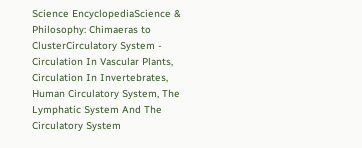Science EncyclopediaScience & Philosophy: Chimaeras to ClusterCirculatory System - Circulation In Vascular Plants, Circulation In Invertebrates, Human Circulatory System, The Lymphatic System And The Circulatory System